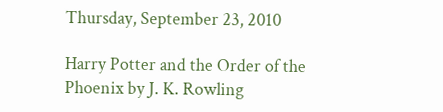Thursday, September 23, 2010

Harry Potter and the Order of the Phoenix by J. K. Rowling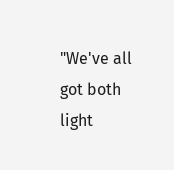"We've all got both light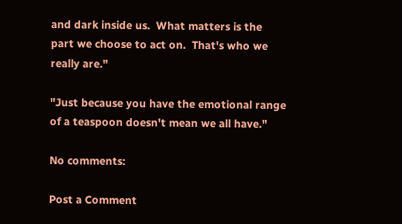and dark inside us.  What matters is the part we choose to act on.  That's who we really are."

"Just because you have the emotional range of a teaspoon doesn't mean we all have."

No comments:

Post a Comment